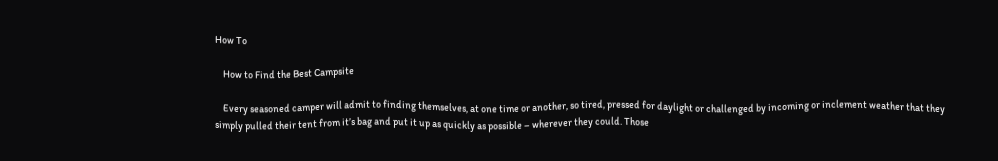How To

    How to Find the Best Campsite

    Every seasoned camper will admit to finding themselves, at one time or another, so tired, pressed for daylight or challenged by incoming or inclement weather that they simply pulled their tent from it’s bag and put it up as quickly as possible – wherever they could. Those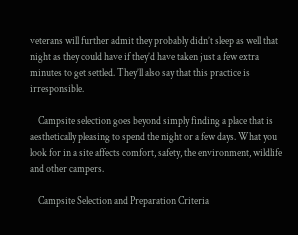veterans will further admit they probably didn’t sleep as well that night as they could have if they’d have taken just a few extra minutes to get settled. They’ll also say that this practice is irresponsible.

    Campsite selection goes beyond simply finding a place that is aesthetically pleasing to spend the night or a few days. What you look for in a site affects comfort, safety, the environment, wildlife and other campers.

    Campsite Selection and Preparation Criteria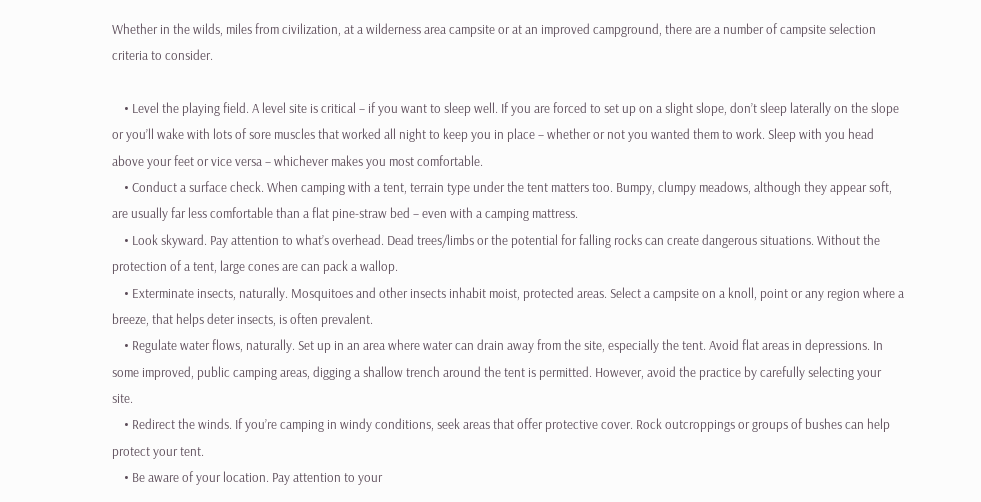Whether in the wilds, miles from civilization, at a wilderness area campsite or at an improved campground, there are a number of campsite selection criteria to consider.

    • Level the playing field. A level site is critical – if you want to sleep well. If you are forced to set up on a slight slope, don’t sleep laterally on the slope or you’ll wake with lots of sore muscles that worked all night to keep you in place – whether or not you wanted them to work. Sleep with you head above your feet or vice versa – whichever makes you most comfortable.
    • Conduct a surface check. When camping with a tent, terrain type under the tent matters too. Bumpy, clumpy meadows, although they appear soft, are usually far less comfortable than a flat pine-straw bed – even with a camping mattress.
    • Look skyward. Pay attention to what’s overhead. Dead trees/limbs or the potential for falling rocks can create dangerous situations. Without the protection of a tent, large cones are can pack a wallop.
    • Exterminate insects, naturally. Mosquitoes and other insects inhabit moist, protected areas. Select a campsite on a knoll, point or any region where a breeze, that helps deter insects, is often prevalent.
    • Regulate water flows, naturally. Set up in an area where water can drain away from the site, especially the tent. Avoid flat areas in depressions. In some improved, public camping areas, digging a shallow trench around the tent is permitted. However, avoid the practice by carefully selecting your site.
    • Redirect the winds. If you’re camping in windy conditions, seek areas that offer protective cover. Rock outcroppings or groups of bushes can help protect your tent.
    • Be aware of your location. Pay attention to your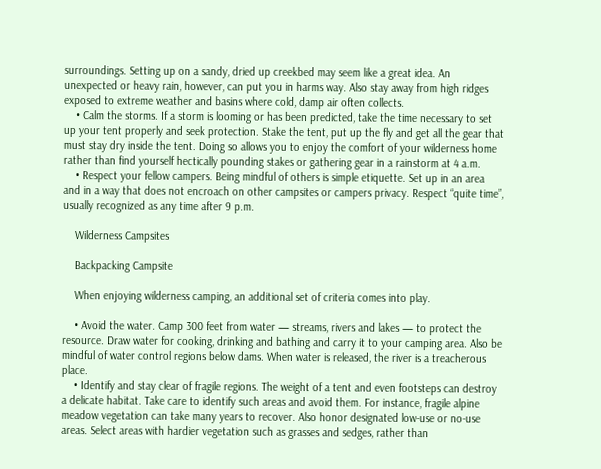surroundings. Setting up on a sandy, dried up creekbed may seem like a great idea. An unexpected or heavy rain, however, can put you in harms way. Also stay away from high ridges exposed to extreme weather and basins where cold, damp air often collects.
    • Calm the storms. If a storm is looming or has been predicted, take the time necessary to set up your tent properly and seek protection. Stake the tent, put up the fly and get all the gear that must stay dry inside the tent. Doing so allows you to enjoy the comfort of your wilderness home rather than find yourself hectically pounding stakes or gathering gear in a rainstorm at 4 a.m.
    • Respect your fellow campers. Being mindful of others is simple etiquette. Set up in an area and in a way that does not encroach on other campsites or campers privacy. Respect “quite time”, usually recognized as any time after 9 p.m.

    Wilderness Campsites

    Backpacking Campsite

    When enjoying wilderness camping, an additional set of criteria comes into play.

    • Avoid the water. Camp 300 feet from water — streams, rivers and lakes — to protect the resource. Draw water for cooking, drinking and bathing and carry it to your camping area. Also be mindful of water control regions below dams. When water is released, the river is a treacherous place.
    • Identify and stay clear of fragile regions. The weight of a tent and even footsteps can destroy a delicate habitat. Take care to identify such areas and avoid them. For instance, fragile alpine meadow vegetation can take many years to recover. Also honor designated low-use or no-use areas. Select areas with hardier vegetation such as grasses and sedges, rather than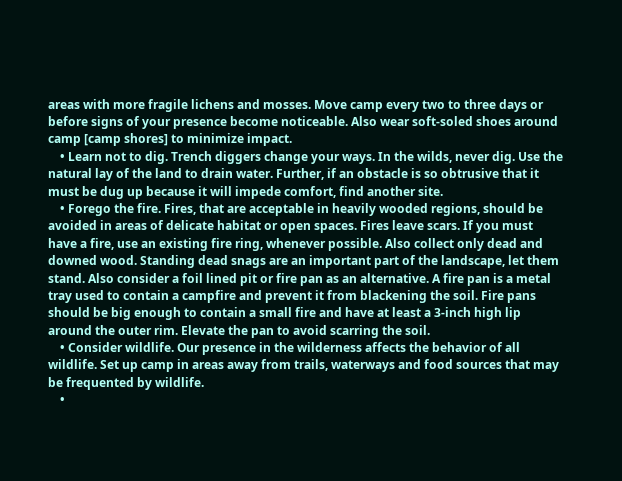areas with more fragile lichens and mosses. Move camp every two to three days or before signs of your presence become noticeable. Also wear soft-soled shoes around camp [camp shores] to minimize impact.
    • Learn not to dig. Trench diggers change your ways. In the wilds, never dig. Use the natural lay of the land to drain water. Further, if an obstacle is so obtrusive that it must be dug up because it will impede comfort, find another site.
    • Forego the fire. Fires, that are acceptable in heavily wooded regions, should be avoided in areas of delicate habitat or open spaces. Fires leave scars. If you must have a fire, use an existing fire ring, whenever possible. Also collect only dead and downed wood. Standing dead snags are an important part of the landscape, let them stand. Also consider a foil lined pit or fire pan as an alternative. A fire pan is a metal tray used to contain a campfire and prevent it from blackening the soil. Fire pans should be big enough to contain a small fire and have at least a 3-inch high lip around the outer rim. Elevate the pan to avoid scarring the soil.
    • Consider wildlife. Our presence in the wilderness affects the behavior of all wildlife. Set up camp in areas away from trails, waterways and food sources that may be frequented by wildlife.
    •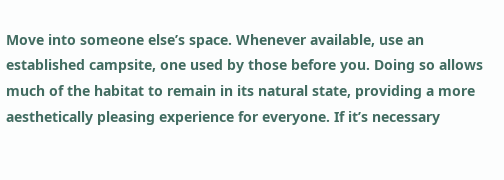Move into someone else’s space. Whenever available, use an established campsite, one used by those before you. Doing so allows much of the habitat to remain in its natural state, providing a more aesthetically pleasing experience for everyone. If it’s necessary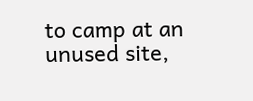to camp at an unused site,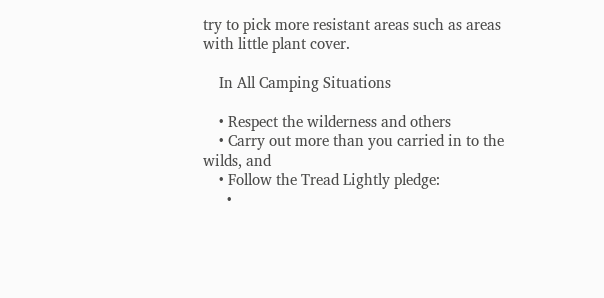try to pick more resistant areas such as areas with little plant cover.

    In All Camping Situations

    • Respect the wilderness and others
    • Carry out more than you carried in to the wilds, and
    • Follow the Tread Lightly pledge:
      •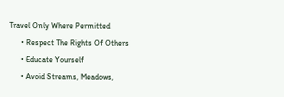Travel Only Where Permitted
      • Respect The Rights Of Others
      • Educate Yourself
      • Avoid Streams, Meadows,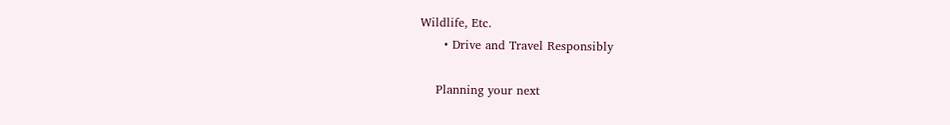Wildlife, Etc.
      • Drive and Travel Responsibly

    Planning your next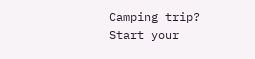Camping trip? Start your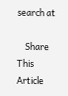search at

    Share This Article